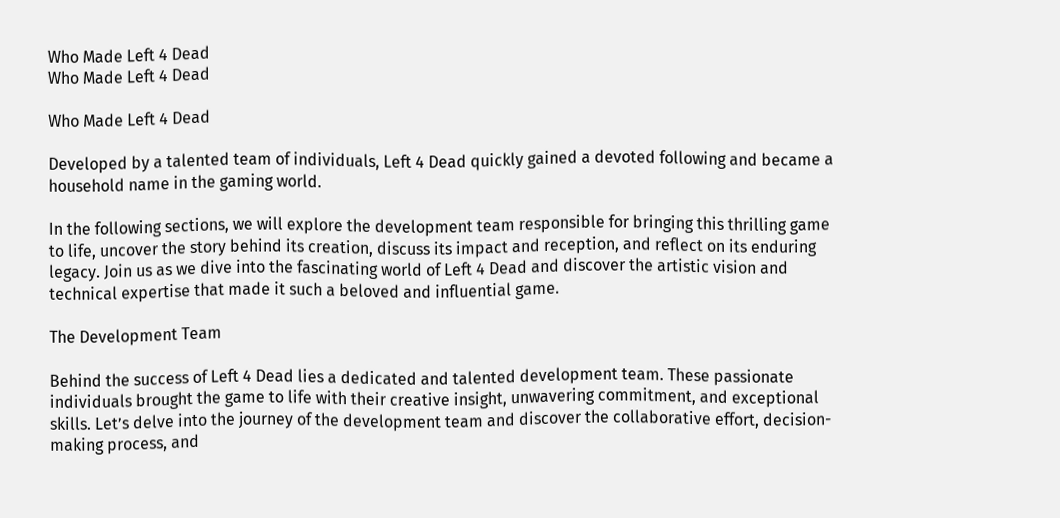Who Made Left 4 Dead
Who Made Left 4 Dead

Who Made Left 4 Dead

Developed by a talented team of individuals, Left 4 Dead quickly gained a devoted following and became a household name in the gaming world.

In the following sections, we will explore the development team responsible for bringing this thrilling game to life, uncover the story behind its creation, discuss its impact and reception, and reflect on its enduring legacy. Join us as we dive into the fascinating world of Left 4 Dead and discover the artistic vision and technical expertise that made it such a beloved and influential game.

The Development Team

Behind the success of Left 4 Dead lies a dedicated and talented development team. These passionate individuals brought the game to life with their creative insight, unwavering commitment, and exceptional skills. Let’s delve into the journey of the development team and discover the collaborative effort, decision-making process, and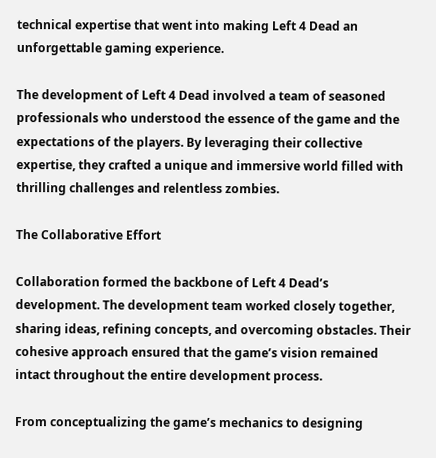technical expertise that went into making Left 4 Dead an unforgettable gaming experience.

The development of Left 4 Dead involved a team of seasoned professionals who understood the essence of the game and the expectations of the players. By leveraging their collective expertise, they crafted a unique and immersive world filled with thrilling challenges and relentless zombies.

The Collaborative Effort

Collaboration formed the backbone of Left 4 Dead’s development. The development team worked closely together, sharing ideas, refining concepts, and overcoming obstacles. Their cohesive approach ensured that the game’s vision remained intact throughout the entire development process.

From conceptualizing the game’s mechanics to designing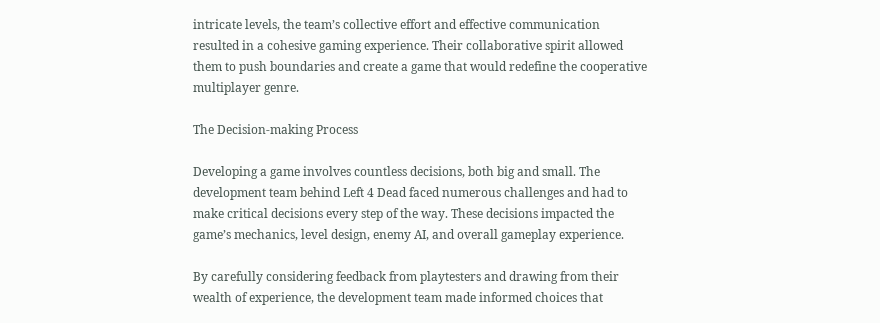intricate levels, the team’s collective effort and effective communication resulted in a cohesive gaming experience. Their collaborative spirit allowed them to push boundaries and create a game that would redefine the cooperative multiplayer genre.

The Decision-making Process

Developing a game involves countless decisions, both big and small. The development team behind Left 4 Dead faced numerous challenges and had to make critical decisions every step of the way. These decisions impacted the game’s mechanics, level design, enemy AI, and overall gameplay experience.

By carefully considering feedback from playtesters and drawing from their wealth of experience, the development team made informed choices that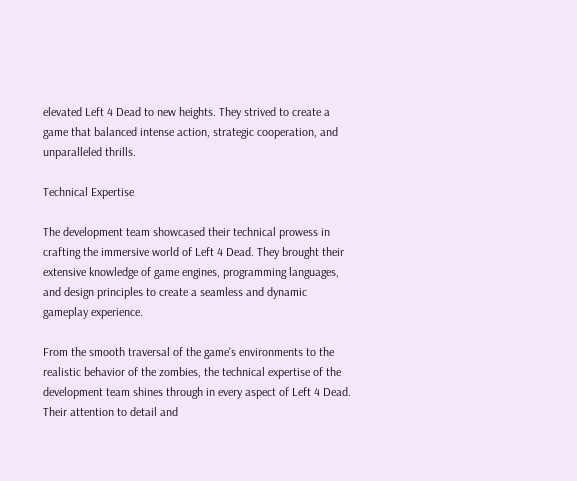elevated Left 4 Dead to new heights. They strived to create a game that balanced intense action, strategic cooperation, and unparalleled thrills.

Technical Expertise

The development team showcased their technical prowess in crafting the immersive world of Left 4 Dead. They brought their extensive knowledge of game engines, programming languages, and design principles to create a seamless and dynamic gameplay experience.

From the smooth traversal of the game’s environments to the realistic behavior of the zombies, the technical expertise of the development team shines through in every aspect of Left 4 Dead. Their attention to detail and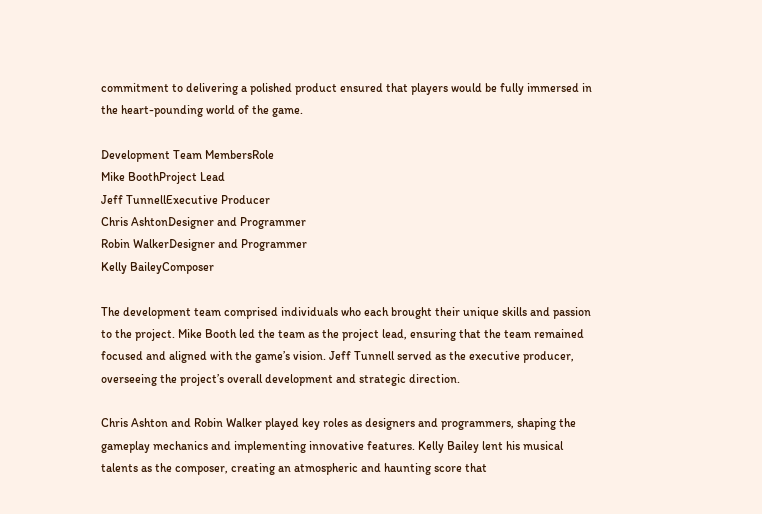commitment to delivering a polished product ensured that players would be fully immersed in the heart-pounding world of the game.

Development Team MembersRole
Mike BoothProject Lead
Jeff TunnellExecutive Producer
Chris AshtonDesigner and Programmer
Robin WalkerDesigner and Programmer
Kelly BaileyComposer

The development team comprised individuals who each brought their unique skills and passion to the project. Mike Booth led the team as the project lead, ensuring that the team remained focused and aligned with the game’s vision. Jeff Tunnell served as the executive producer, overseeing the project’s overall development and strategic direction.

Chris Ashton and Robin Walker played key roles as designers and programmers, shaping the gameplay mechanics and implementing innovative features. Kelly Bailey lent his musical talents as the composer, creating an atmospheric and haunting score that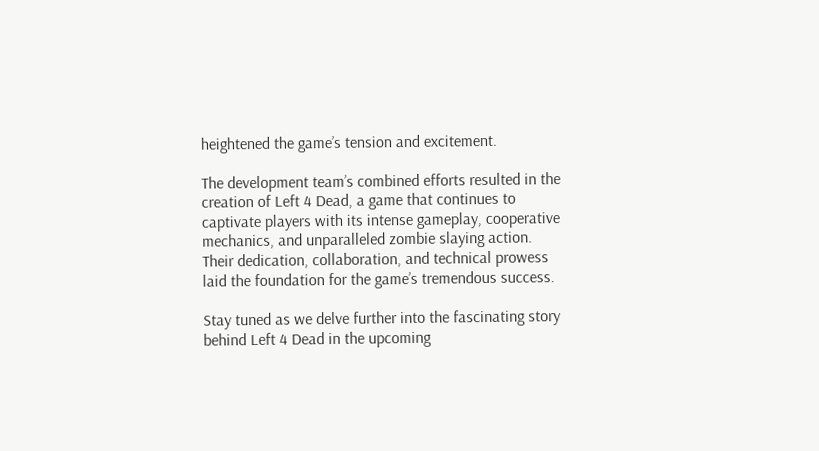heightened the game’s tension and excitement.

The development team’s combined efforts resulted in the creation of Left 4 Dead, a game that continues to captivate players with its intense gameplay, cooperative mechanics, and unparalleled zombie slaying action. Their dedication, collaboration, and technical prowess laid the foundation for the game’s tremendous success.

Stay tuned as we delve further into the fascinating story behind Left 4 Dead in the upcoming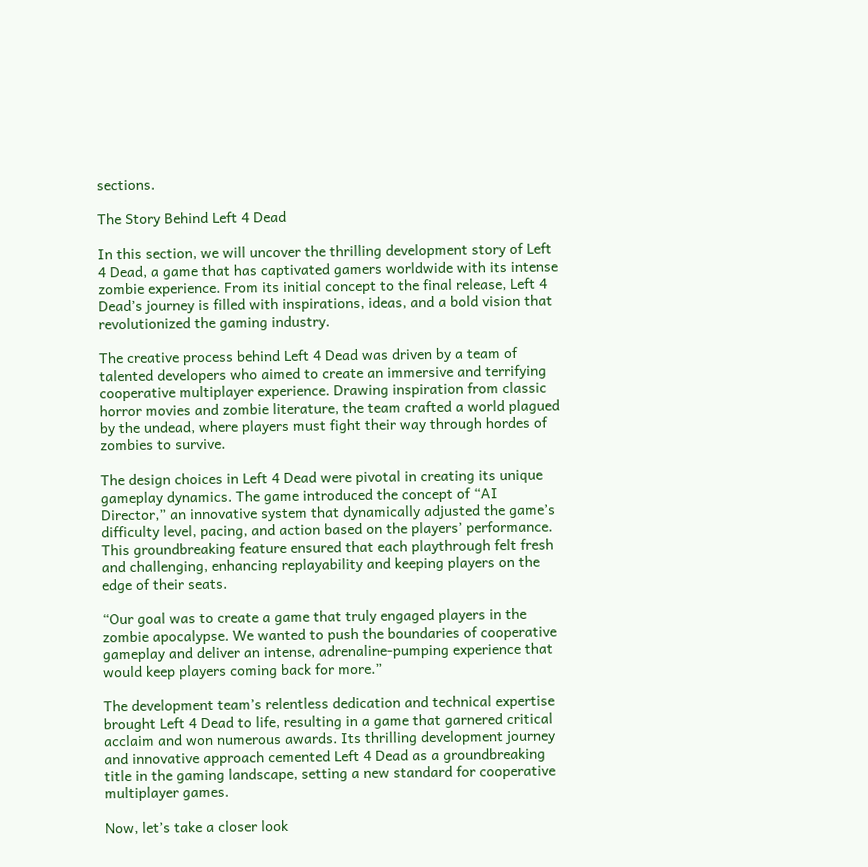sections.

The Story Behind Left 4 Dead

In this section, we will uncover the thrilling development story of Left 4 Dead, a game that has captivated gamers worldwide with its intense zombie experience. From its initial concept to the final release, Left 4 Dead’s journey is filled with inspirations, ideas, and a bold vision that revolutionized the gaming industry.

The creative process behind Left 4 Dead was driven by a team of talented developers who aimed to create an immersive and terrifying cooperative multiplayer experience. Drawing inspiration from classic horror movies and zombie literature, the team crafted a world plagued by the undead, where players must fight their way through hordes of zombies to survive.

The design choices in Left 4 Dead were pivotal in creating its unique gameplay dynamics. The game introduced the concept of “AI Director,” an innovative system that dynamically adjusted the game’s difficulty level, pacing, and action based on the players’ performance. This groundbreaking feature ensured that each playthrough felt fresh and challenging, enhancing replayability and keeping players on the edge of their seats.

“Our goal was to create a game that truly engaged players in the zombie apocalypse. We wanted to push the boundaries of cooperative gameplay and deliver an intense, adrenaline-pumping experience that would keep players coming back for more.”

The development team’s relentless dedication and technical expertise brought Left 4 Dead to life, resulting in a game that garnered critical acclaim and won numerous awards. Its thrilling development journey and innovative approach cemented Left 4 Dead as a groundbreaking title in the gaming landscape, setting a new standard for cooperative multiplayer games.

Now, let’s take a closer look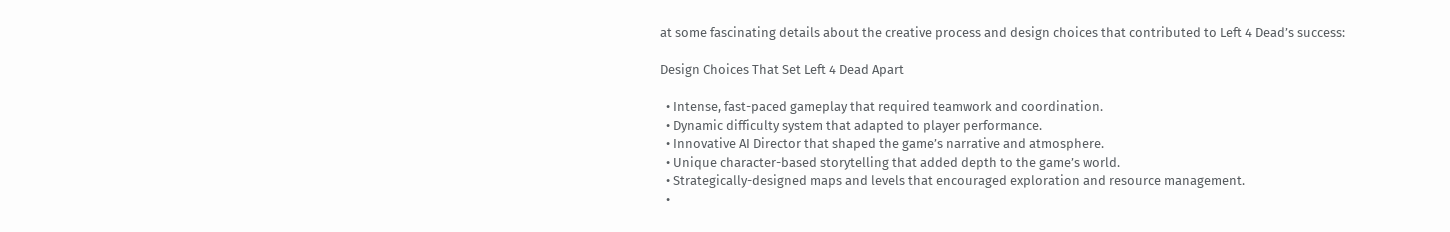at some fascinating details about the creative process and design choices that contributed to Left 4 Dead’s success:

Design Choices That Set Left 4 Dead Apart

  • Intense, fast-paced gameplay that required teamwork and coordination.
  • Dynamic difficulty system that adapted to player performance.
  • Innovative AI Director that shaped the game’s narrative and atmosphere.
  • Unique character-based storytelling that added depth to the game’s world.
  • Strategically-designed maps and levels that encouraged exploration and resource management.
  •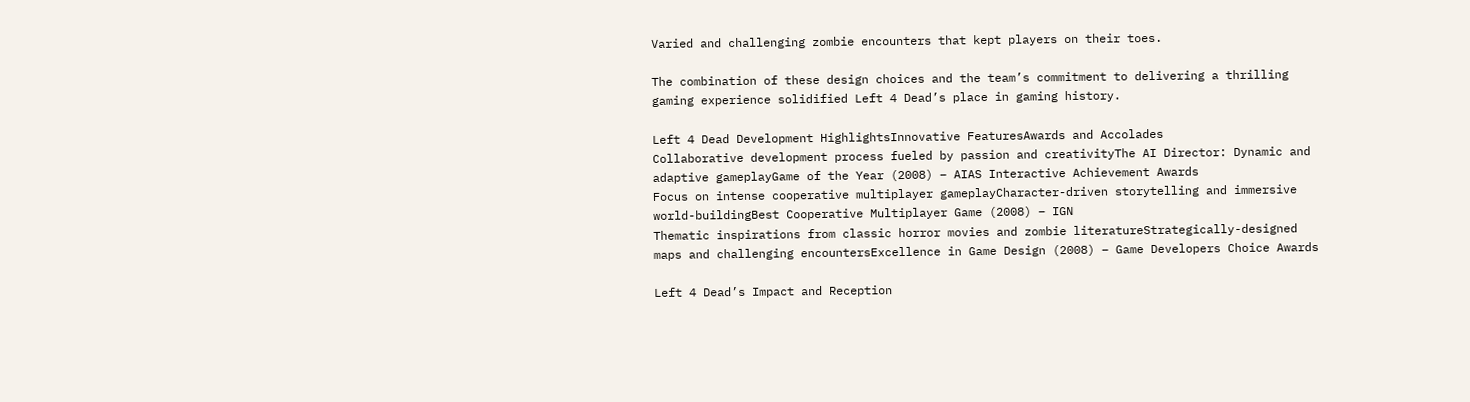Varied and challenging zombie encounters that kept players on their toes.

The combination of these design choices and the team’s commitment to delivering a thrilling gaming experience solidified Left 4 Dead’s place in gaming history.

Left 4 Dead Development HighlightsInnovative FeaturesAwards and Accolades
Collaborative development process fueled by passion and creativityThe AI Director: Dynamic and adaptive gameplayGame of the Year (2008) – AIAS Interactive Achievement Awards
Focus on intense cooperative multiplayer gameplayCharacter-driven storytelling and immersive world-buildingBest Cooperative Multiplayer Game (2008) – IGN
Thematic inspirations from classic horror movies and zombie literatureStrategically-designed maps and challenging encountersExcellence in Game Design (2008) – Game Developers Choice Awards

Left 4 Dead’s Impact and Reception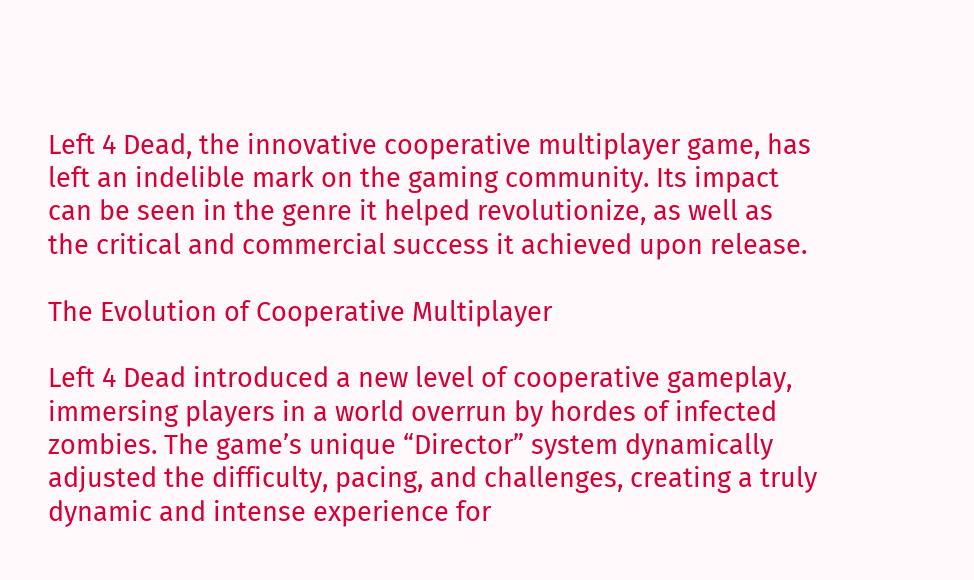Left 4 Dead, the innovative cooperative multiplayer game, has left an indelible mark on the gaming community. Its impact can be seen in the genre it helped revolutionize, as well as the critical and commercial success it achieved upon release.

The Evolution of Cooperative Multiplayer

Left 4 Dead introduced a new level of cooperative gameplay, immersing players in a world overrun by hordes of infected zombies. The game’s unique “Director” system dynamically adjusted the difficulty, pacing, and challenges, creating a truly dynamic and intense experience for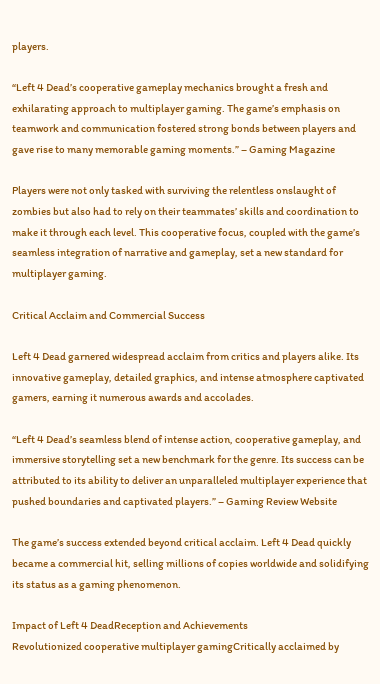players.

“Left 4 Dead’s cooperative gameplay mechanics brought a fresh and exhilarating approach to multiplayer gaming. The game’s emphasis on teamwork and communication fostered strong bonds between players and gave rise to many memorable gaming moments.” – Gaming Magazine

Players were not only tasked with surviving the relentless onslaught of zombies but also had to rely on their teammates’ skills and coordination to make it through each level. This cooperative focus, coupled with the game’s seamless integration of narrative and gameplay, set a new standard for multiplayer gaming.

Critical Acclaim and Commercial Success

Left 4 Dead garnered widespread acclaim from critics and players alike. Its innovative gameplay, detailed graphics, and intense atmosphere captivated gamers, earning it numerous awards and accolades.

“Left 4 Dead’s seamless blend of intense action, cooperative gameplay, and immersive storytelling set a new benchmark for the genre. Its success can be attributed to its ability to deliver an unparalleled multiplayer experience that pushed boundaries and captivated players.” – Gaming Review Website

The game’s success extended beyond critical acclaim. Left 4 Dead quickly became a commercial hit, selling millions of copies worldwide and solidifying its status as a gaming phenomenon.

Impact of Left 4 DeadReception and Achievements
Revolutionized cooperative multiplayer gamingCritically acclaimed by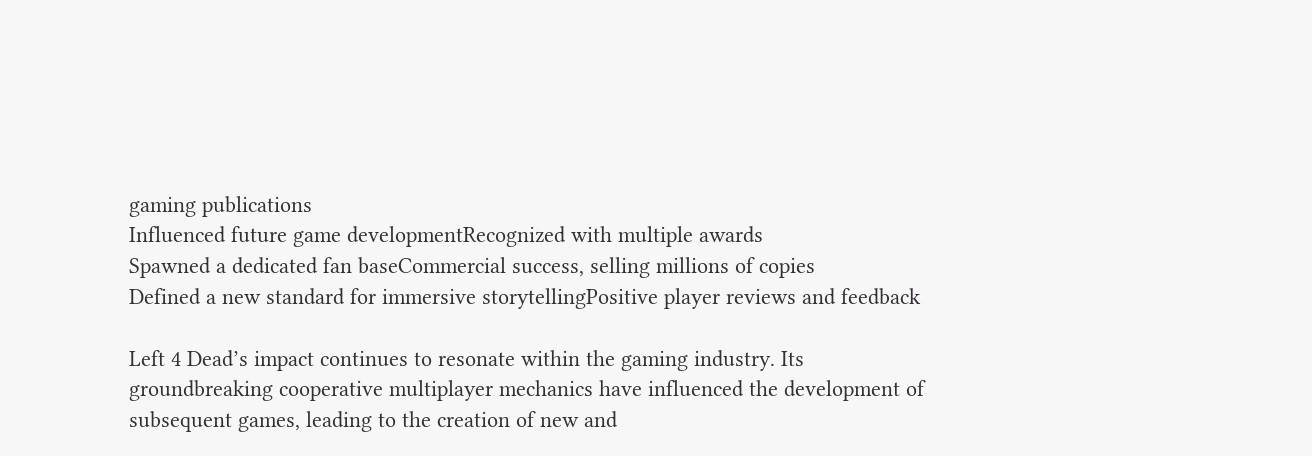gaming publications
Influenced future game developmentRecognized with multiple awards
Spawned a dedicated fan baseCommercial success, selling millions of copies
Defined a new standard for immersive storytellingPositive player reviews and feedback

Left 4 Dead’s impact continues to resonate within the gaming industry. Its groundbreaking cooperative multiplayer mechanics have influenced the development of subsequent games, leading to the creation of new and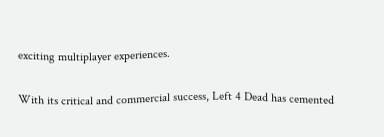exciting multiplayer experiences.

With its critical and commercial success, Left 4 Dead has cemented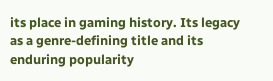its place in gaming history. Its legacy as a genre-defining title and its enduring popularity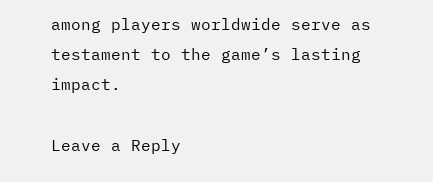among players worldwide serve as testament to the game’s lasting impact.

Leave a Reply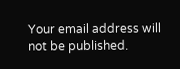Your email address will not be published.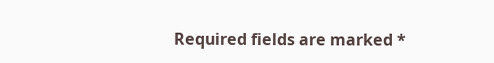Required fields are marked *